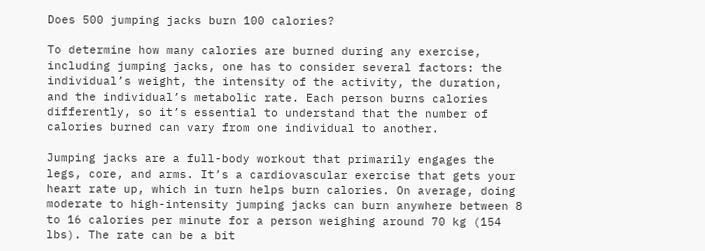Does 500 jumping jacks burn 100 calories?

To determine how many calories are burned during any exercise, including jumping jacks, one has to consider several factors: the individual’s weight, the intensity of the activity, the duration, and the individual’s metabolic rate. Each person burns calories differently, so it’s essential to understand that the number of calories burned can vary from one individual to another.

Jumping jacks are a full-body workout that primarily engages the legs, core, and arms. It’s a cardiovascular exercise that gets your heart rate up, which in turn helps burn calories. On average, doing moderate to high-intensity jumping jacks can burn anywhere between 8 to 16 calories per minute for a person weighing around 70 kg (154 lbs). The rate can be a bit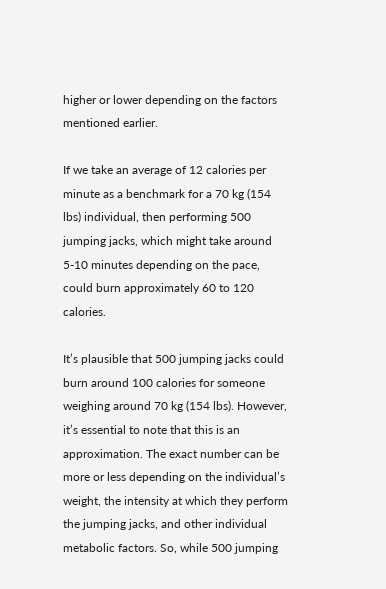higher or lower depending on the factors mentioned earlier.

If we take an average of 12 calories per minute as a benchmark for a 70 kg (154 lbs) individual, then performing 500 jumping jacks, which might take around 5-10 minutes depending on the pace, could burn approximately 60 to 120 calories.

It’s plausible that 500 jumping jacks could burn around 100 calories for someone weighing around 70 kg (154 lbs). However, it’s essential to note that this is an approximation. The exact number can be more or less depending on the individual’s weight, the intensity at which they perform the jumping jacks, and other individual metabolic factors. So, while 500 jumping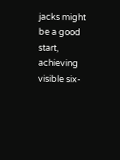jacks might be a good start, achieving visible six-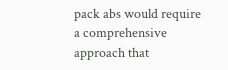pack abs would require a comprehensive approach that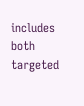includes both targeted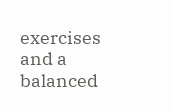exercises and a balanced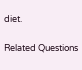diet.

Related Questions